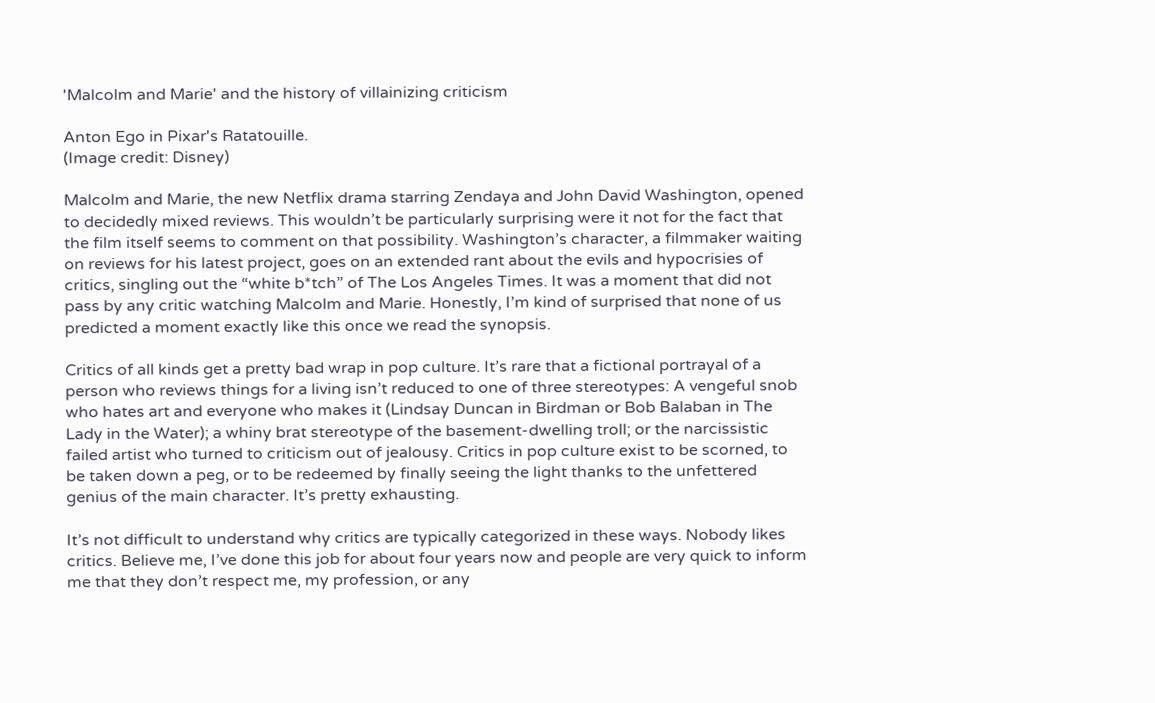'Malcolm and Marie' and the history of villainizing criticism

Anton Ego in Pixar's Ratatouille.
(Image credit: Disney)

Malcolm and Marie, the new Netflix drama starring Zendaya and John David Washington, opened to decidedly mixed reviews. This wouldn’t be particularly surprising were it not for the fact that the film itself seems to comment on that possibility. Washington’s character, a filmmaker waiting on reviews for his latest project, goes on an extended rant about the evils and hypocrisies of critics, singling out the “white b*tch” of The Los Angeles Times. It was a moment that did not pass by any critic watching Malcolm and Marie. Honestly, I’m kind of surprised that none of us predicted a moment exactly like this once we read the synopsis.

Critics of all kinds get a pretty bad wrap in pop culture. It’s rare that a fictional portrayal of a person who reviews things for a living isn’t reduced to one of three stereotypes: A vengeful snob who hates art and everyone who makes it (Lindsay Duncan in Birdman or Bob Balaban in The Lady in the Water); a whiny brat stereotype of the basement-dwelling troll; or the narcissistic failed artist who turned to criticism out of jealousy. Critics in pop culture exist to be scorned, to be taken down a peg, or to be redeemed by finally seeing the light thanks to the unfettered genius of the main character. It’s pretty exhausting.

It’s not difficult to understand why critics are typically categorized in these ways. Nobody likes critics. Believe me, I’ve done this job for about four years now and people are very quick to inform me that they don’t respect me, my profession, or any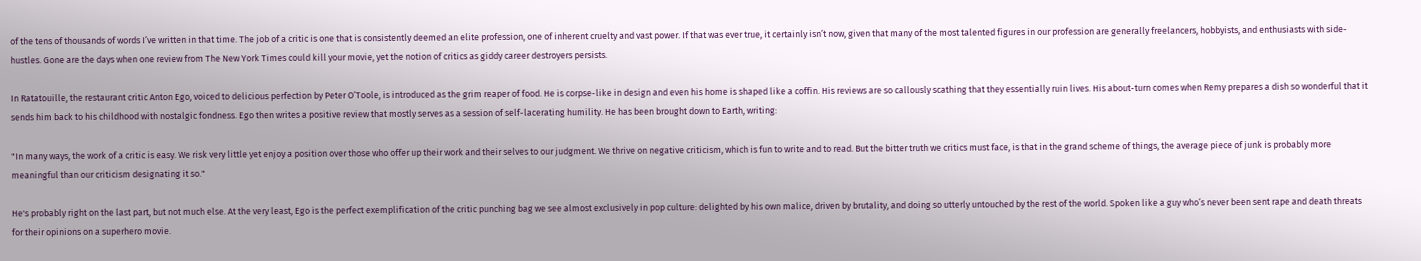of the tens of thousands of words I’ve written in that time. The job of a critic is one that is consistently deemed an elite profession, one of inherent cruelty and vast power. If that was ever true, it certainly isn’t now, given that many of the most talented figures in our profession are generally freelancers, hobbyists, and enthusiasts with side-hustles. Gone are the days when one review from The New York Times could kill your movie, yet the notion of critics as giddy career destroyers persists.

In Ratatouille, the restaurant critic Anton Ego, voiced to delicious perfection by Peter O’Toole, is introduced as the grim reaper of food. He is corpse-like in design and even his home is shaped like a coffin. His reviews are so callously scathing that they essentially ruin lives. His about-turn comes when Remy prepares a dish so wonderful that it sends him back to his childhood with nostalgic fondness. Ego then writes a positive review that mostly serves as a session of self-lacerating humility. He has been brought down to Earth, writing:

"In many ways, the work of a critic is easy. We risk very little yet enjoy a position over those who offer up their work and their selves to our judgment. We thrive on negative criticism, which is fun to write and to read. But the bitter truth we critics must face, is that in the grand scheme of things, the average piece of junk is probably more meaningful than our criticism designating it so."

He's probably right on the last part, but not much else. At the very least, Ego is the perfect exemplification of the critic punching bag we see almost exclusively in pop culture: delighted by his own malice, driven by brutality, and doing so utterly untouched by the rest of the world. Spoken like a guy who’s never been sent rape and death threats for their opinions on a superhero movie.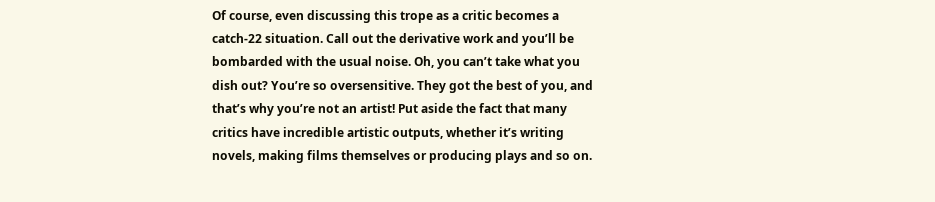Of course, even discussing this trope as a critic becomes a catch-22 situation. Call out the derivative work and you’ll be bombarded with the usual noise. Oh, you can’t take what you dish out? You’re so oversensitive. They got the best of you, and that’s why you’re not an artist! Put aside the fact that many critics have incredible artistic outputs, whether it’s writing novels, making films themselves or producing plays and so on.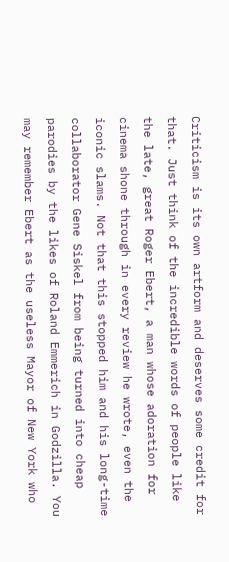Criticism is its own artform and deserves some credit for that. Just think of the incredible words of people like the late, great Roger Ebert, a man whose adoration for cinema shone through in every review he wrote, even the iconic slams. Not that this stopped him and his long-time collaborator Gene Siskel from being turned into cheap parodies by the likes of Roland Emmerich in Godzilla. You may remember Ebert as the useless Mayor of New York who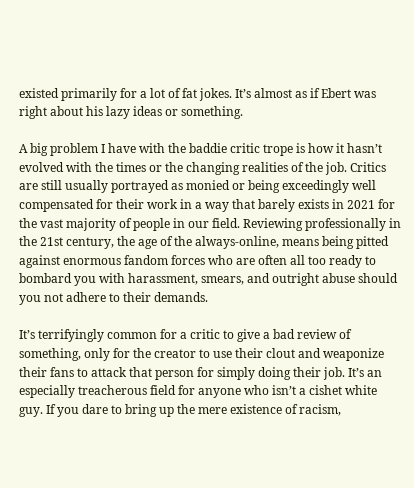existed primarily for a lot of fat jokes. It’s almost as if Ebert was right about his lazy ideas or something.

A big problem I have with the baddie critic trope is how it hasn’t evolved with the times or the changing realities of the job. Critics are still usually portrayed as monied or being exceedingly well compensated for their work in a way that barely exists in 2021 for the vast majority of people in our field. Reviewing professionally in the 21st century, the age of the always-online, means being pitted against enormous fandom forces who are often all too ready to bombard you with harassment, smears, and outright abuse should you not adhere to their demands.

It’s terrifyingly common for a critic to give a bad review of something, only for the creator to use their clout and weaponize their fans to attack that person for simply doing their job. It’s an especially treacherous field for anyone who isn’t a cishet white guy. If you dare to bring up the mere existence of racism,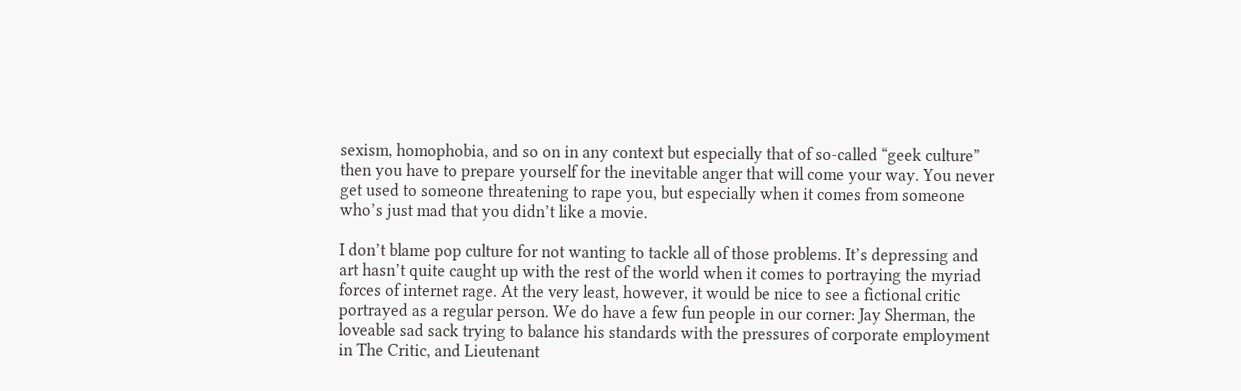sexism, homophobia, and so on in any context but especially that of so-called “geek culture” then you have to prepare yourself for the inevitable anger that will come your way. You never get used to someone threatening to rape you, but especially when it comes from someone who’s just mad that you didn’t like a movie.

I don’t blame pop culture for not wanting to tackle all of those problems. It’s depressing and art hasn’t quite caught up with the rest of the world when it comes to portraying the myriad forces of internet rage. At the very least, however, it would be nice to see a fictional critic portrayed as a regular person. We do have a few fun people in our corner: Jay Sherman, the loveable sad sack trying to balance his standards with the pressures of corporate employment in The Critic, and Lieutenant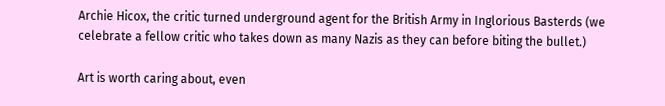Archie Hicox, the critic turned underground agent for the British Army in Inglorious Basterds (we celebrate a fellow critic who takes down as many Nazis as they can before biting the bullet.)

Art is worth caring about, even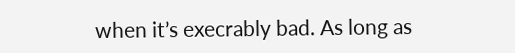when it’s execrably bad. As long as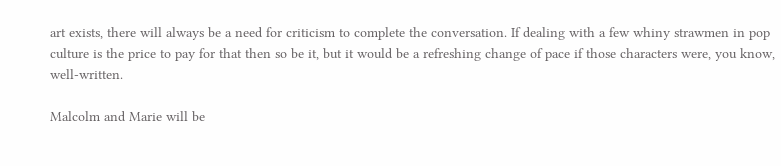art exists, there will always be a need for criticism to complete the conversation. If dealing with a few whiny strawmen in pop culture is the price to pay for that then so be it, but it would be a refreshing change of pace if those characters were, you know, well-written.

Malcolm and Marie will be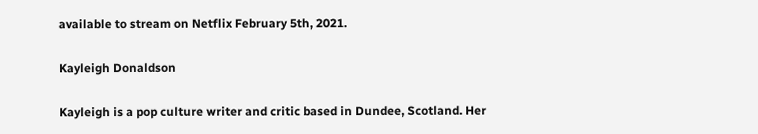available to stream on Netflix February 5th, 2021.

Kayleigh Donaldson

Kayleigh is a pop culture writer and critic based in Dundee, Scotland. Her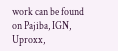work can be found on Pajiba, IGN, Uproxx,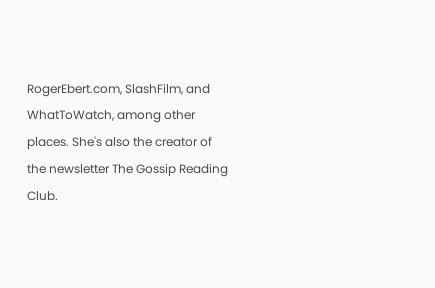RogerEbert.com, SlashFilm, and WhatToWatch, among other places. She's also the creator of the newsletter The Gossip Reading Club.